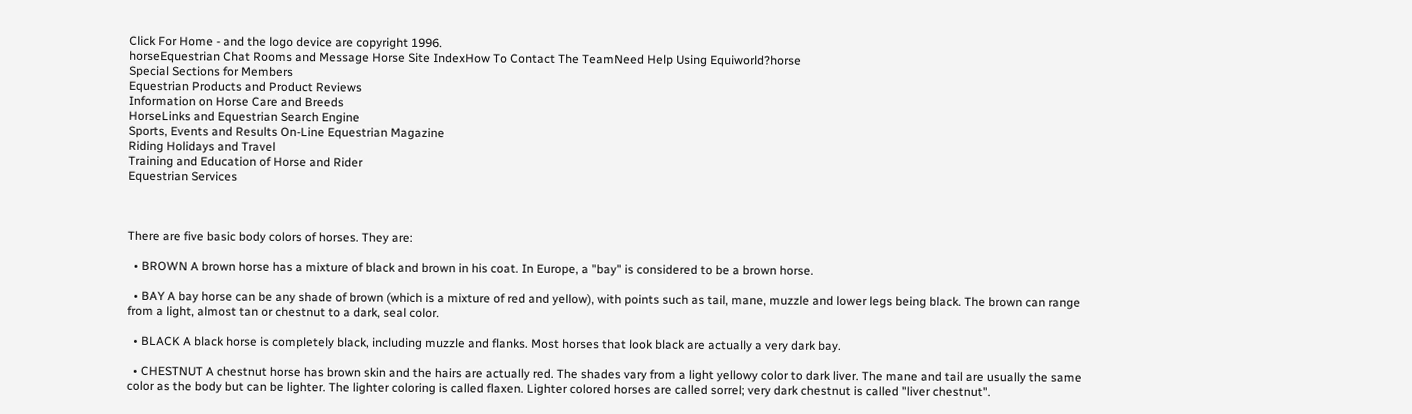Click For Home - and the logo device are copyright 1996.
horseEquestrian Chat Rooms and Message Horse Site IndexHow To Contact The TeamNeed Help Using Equiworld?horse
Special Sections for Members
Equestrian Products and Product Reviews
Information on Horse Care and Breeds
HorseLinks and Equestrian Search Engine
Sports, Events and Results On-Line Equestrian Magazine
Riding Holidays and Travel
Training and Education of Horse and Rider
Equestrian Services



There are five basic body colors of horses. They are:

  • BROWN A brown horse has a mixture of black and brown in his coat. In Europe, a "bay" is considered to be a brown horse.

  • BAY A bay horse can be any shade of brown (which is a mixture of red and yellow), with points such as tail, mane, muzzle and lower legs being black. The brown can range from a light, almost tan or chestnut to a dark, seal color.

  • BLACK A black horse is completely black, including muzzle and flanks. Most horses that look black are actually a very dark bay.

  • CHESTNUT A chestnut horse has brown skin and the hairs are actually red. The shades vary from a light yellowy color to dark liver. The mane and tail are usually the same color as the body but can be lighter. The lighter coloring is called flaxen. Lighter colored horses are called sorrel; very dark chestnut is called "liver chestnut".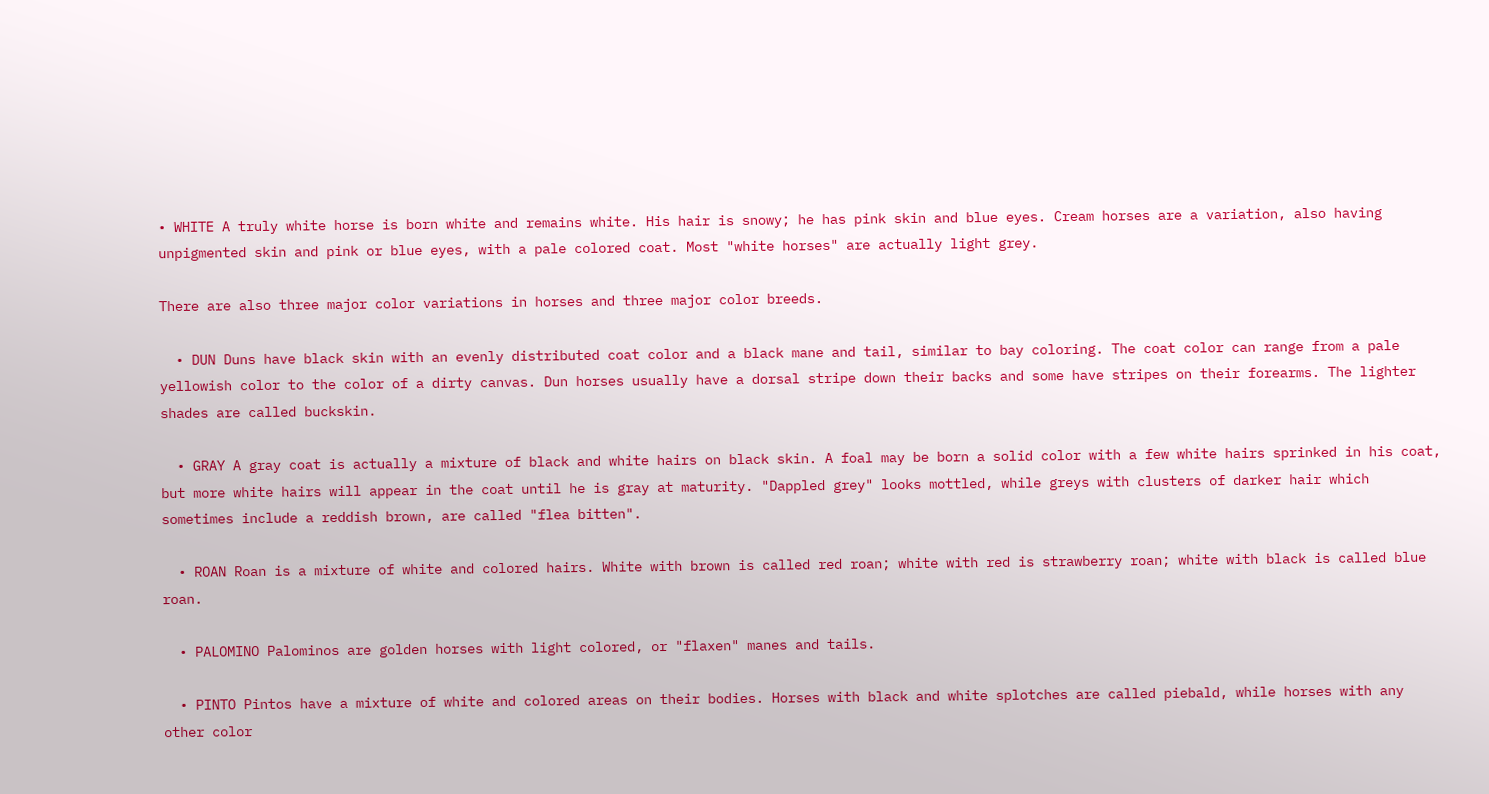• WHITE A truly white horse is born white and remains white. His hair is snowy; he has pink skin and blue eyes. Cream horses are a variation, also having unpigmented skin and pink or blue eyes, with a pale colored coat. Most "white horses" are actually light grey.

There are also three major color variations in horses and three major color breeds.

  • DUN Duns have black skin with an evenly distributed coat color and a black mane and tail, similar to bay coloring. The coat color can range from a pale yellowish color to the color of a dirty canvas. Dun horses usually have a dorsal stripe down their backs and some have stripes on their forearms. The lighter shades are called buckskin.

  • GRAY A gray coat is actually a mixture of black and white hairs on black skin. A foal may be born a solid color with a few white hairs sprinked in his coat, but more white hairs will appear in the coat until he is gray at maturity. "Dappled grey" looks mottled, while greys with clusters of darker hair which sometimes include a reddish brown, are called "flea bitten".

  • ROAN Roan is a mixture of white and colored hairs. White with brown is called red roan; white with red is strawberry roan; white with black is called blue roan.

  • PALOMINO Palominos are golden horses with light colored, or "flaxen" manes and tails.

  • PINTO Pintos have a mixture of white and colored areas on their bodies. Horses with black and white splotches are called piebald, while horses with any other color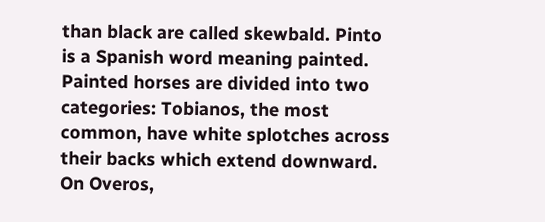than black are called skewbald. Pinto is a Spanish word meaning painted. Painted horses are divided into two categories: Tobianos, the most common, have white splotches across their backs which extend downward. On Overos,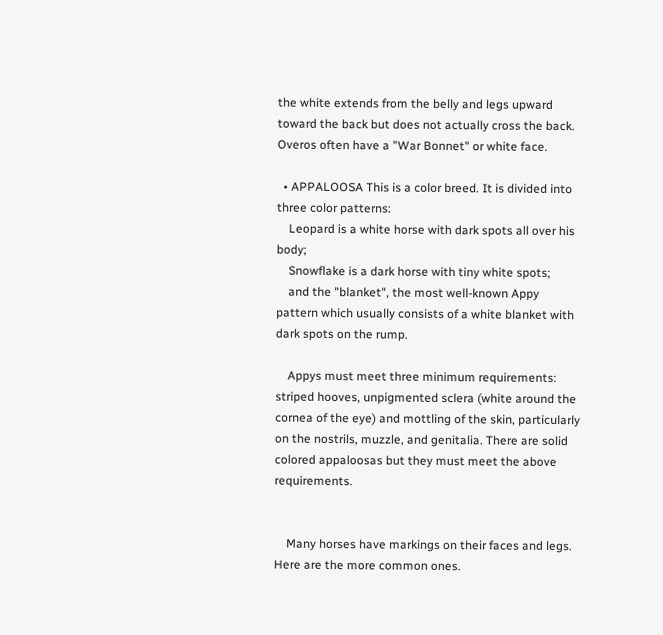the white extends from the belly and legs upward toward the back but does not actually cross the back. Overos often have a "War Bonnet" or white face.

  • APPALOOSA This is a color breed. It is divided into three color patterns:
    Leopard is a white horse with dark spots all over his body;
    Snowflake is a dark horse with tiny white spots;
    and the "blanket", the most well-known Appy pattern which usually consists of a white blanket with dark spots on the rump.

    Appys must meet three minimum requirements: striped hooves, unpigmented sclera (white around the cornea of the eye) and mottling of the skin, particularly on the nostrils, muzzle, and genitalia. There are solid colored appaloosas but they must meet the above requirements.


    Many horses have markings on their faces and legs. Here are the more common ones.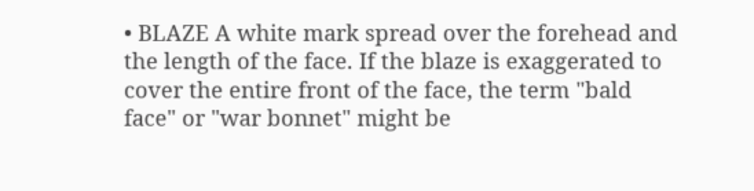• BLAZE A white mark spread over the forehead and the length of the face. If the blaze is exaggerated to cover the entire front of the face, the term "bald face" or "war bonnet" might be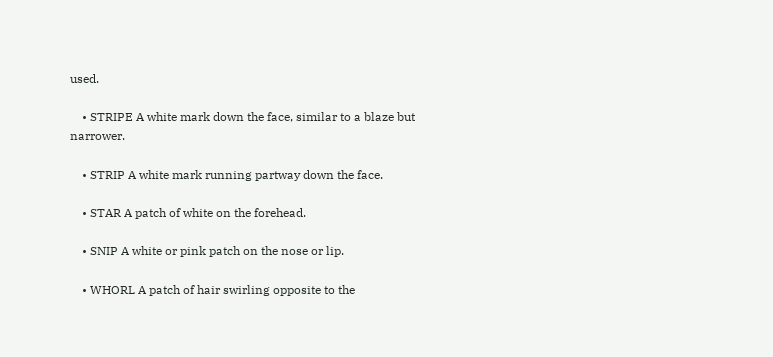used.

    • STRIPE A white mark down the face, similar to a blaze but narrower.

    • STRIP A white mark running partway down the face.

    • STAR A patch of white on the forehead.

    • SNIP A white or pink patch on the nose or lip.

    • WHORL A patch of hair swirling opposite to the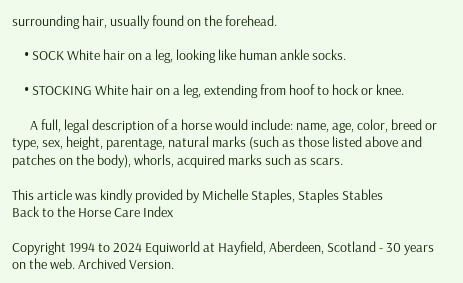surrounding hair, usually found on the forehead.

    • SOCK White hair on a leg, looking like human ankle socks.

    • STOCKING White hair on a leg, extending from hoof to hock or knee.

      A full, legal description of a horse would include: name, age, color, breed or type, sex, height, parentage, natural marks (such as those listed above and patches on the body), whorls, acquired marks such as scars.

This article was kindly provided by Michelle Staples, Staples Stables
Back to the Horse Care Index

Copyright 1994 to 2024 Equiworld at Hayfield, Aberdeen, Scotland - 30 years on the web. Archived Version.